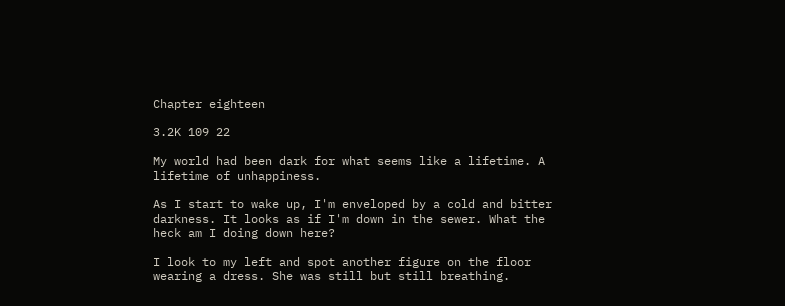Chapter eighteen

3.2K 109 22

My world had been dark for what seems like a lifetime. A lifetime of unhappiness.

As I start to wake up, I'm enveloped by a cold and bitter darkness. It looks as if I'm down in the sewer. What the heck am I doing down here?

I look to my left and spot another figure on the floor wearing a dress. She was still but still breathing.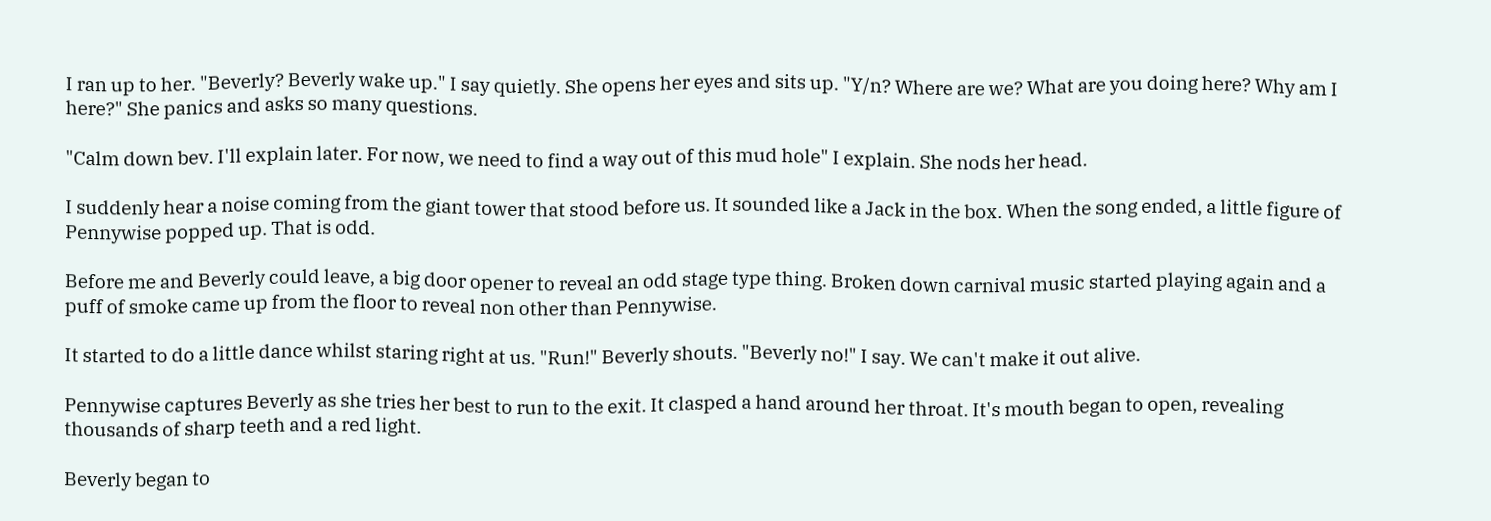I ran up to her. "Beverly? Beverly wake up." I say quietly. She opens her eyes and sits up. "Y/n? Where are we? What are you doing here? Why am I here?" She panics and asks so many questions.

"Calm down bev. I'll explain later. For now, we need to find a way out of this mud hole" I explain. She nods her head.

I suddenly hear a noise coming from the giant tower that stood before us. It sounded like a Jack in the box. When the song ended, a little figure of Pennywise popped up. That is odd.

Before me and Beverly could leave, a big door opener to reveal an odd stage type thing. Broken down carnival music started playing again and a puff of smoke came up from the floor to reveal non other than Pennywise.

It started to do a little dance whilst staring right at us. "Run!" Beverly shouts. "Beverly no!" I say. We can't make it out alive.

Pennywise captures Beverly as she tries her best to run to the exit. It clasped a hand around her throat. It's mouth began to open, revealing thousands of sharp teeth and a red light.

Beverly began to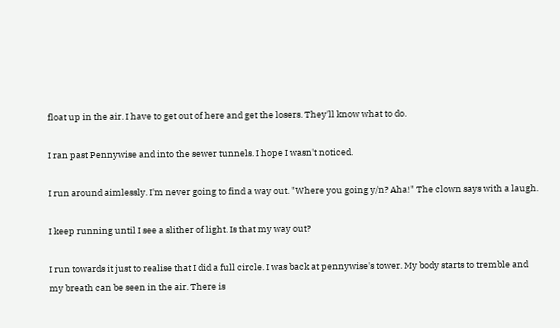float up in the air. I have to get out of here and get the losers. They'll know what to do.

I ran past Pennywise and into the sewer tunnels. I hope I wasn't noticed.

I run around aimlessly. I'm never going to find a way out. "Where you going y/n? Aha!" The clown says with a laugh.

I keep running until I see a slither of light. Is that my way out?

I run towards it just to realise that I did a full circle. I was back at pennywise's tower. My body starts to tremble and my breath can be seen in the air. There is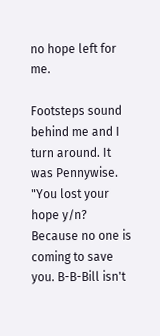no hope left for me.

Footsteps sound behind me and I turn around. It was Pennywise. "You lost your hope y/n? Because no one is coming to save you. B-B-Bill isn't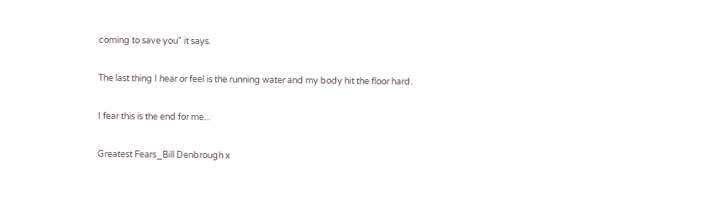coming to save you" it says.

The last thing I hear or feel is the running water and my body hit the floor hard.

I fear this is the end for me...

Greatest Fears_Bill Denbrough x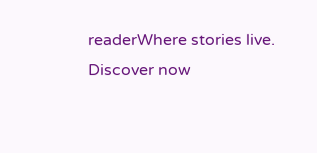readerWhere stories live. Discover now